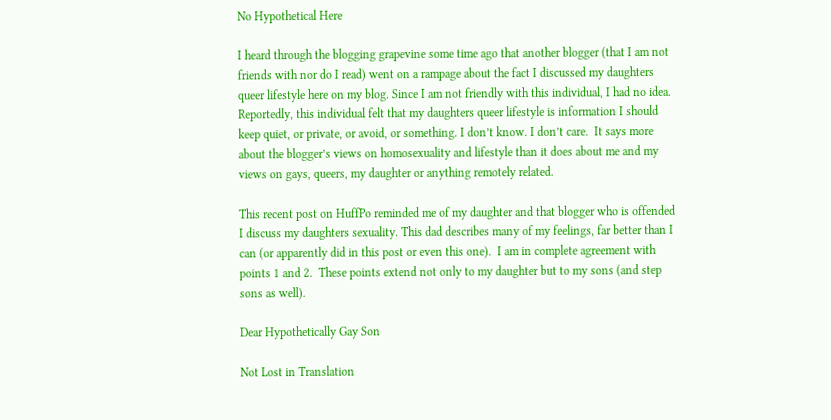No Hypothetical Here

I heard through the blogging grapevine some time ago that another blogger (that I am not friends with nor do I read) went on a rampage about the fact I discussed my daughters queer lifestyle here on my blog. Since I am not friendly with this individual, I had no idea. Reportedly, this individual felt that my daughters queer lifestyle is information I should keep quiet, or private, or avoid, or something. I don’t know. I don’t care.  It says more about the blogger’s views on homosexuality and lifestyle than it does about me and my views on gays, queers, my daughter or anything remotely related.

This recent post on HuffPo reminded me of my daughter and that blogger who is offended I discuss my daughters sexuality. This dad describes many of my feelings, far better than I can (or apparently did in this post or even this one).  I am in complete agreement with points 1 and 2.  These points extend not only to my daughter but to my sons (and step sons as well).

Dear Hypothetically Gay Son

Not Lost in Translation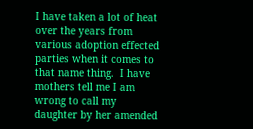I have taken a lot of heat over the years from various adoption effected parties when it comes to that name thing.  I have mothers tell me I am wrong to call my daughter by her amended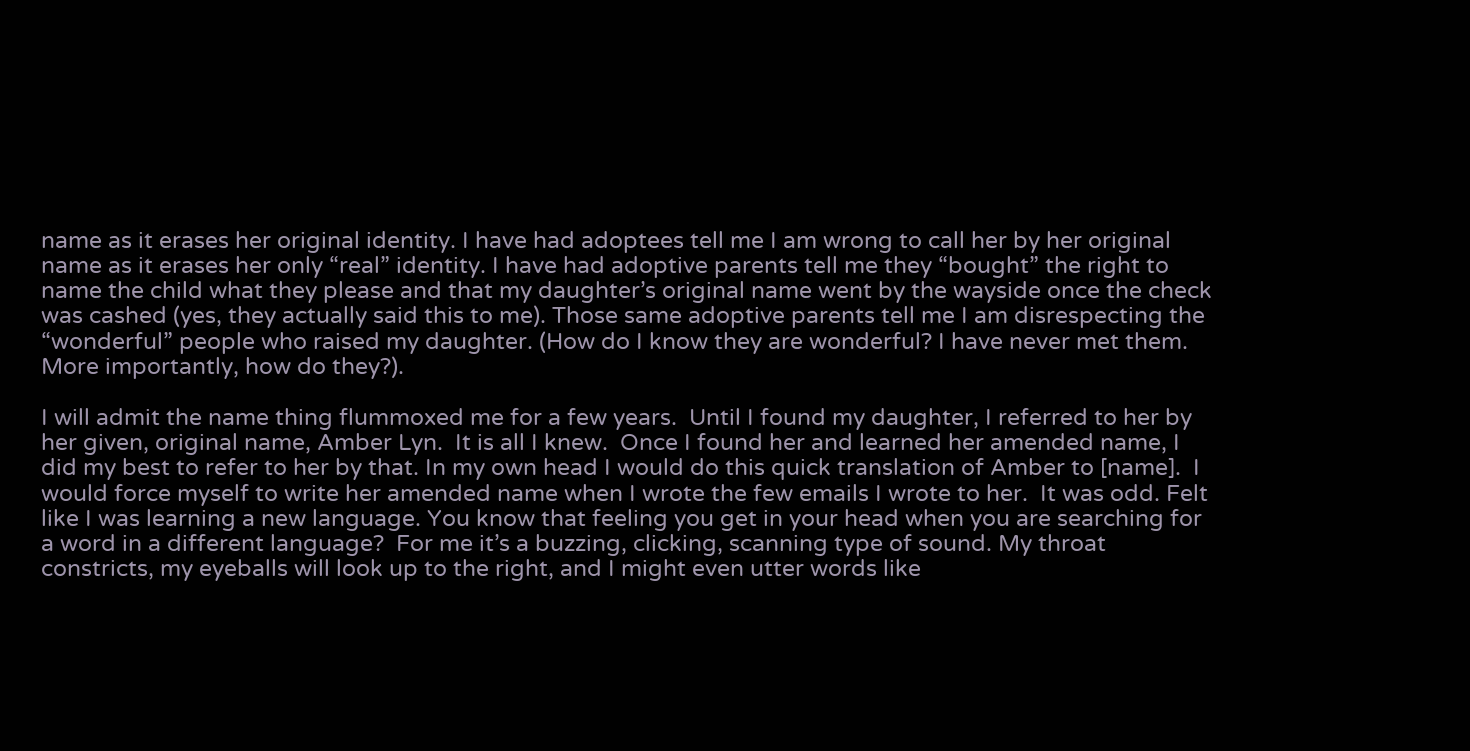name as it erases her original identity. I have had adoptees tell me I am wrong to call her by her original name as it erases her only “real” identity. I have had adoptive parents tell me they “bought” the right to name the child what they please and that my daughter’s original name went by the wayside once the check was cashed (yes, they actually said this to me). Those same adoptive parents tell me I am disrespecting the “wonderful” people who raised my daughter. (How do I know they are wonderful? I have never met them. More importantly, how do they?).

I will admit the name thing flummoxed me for a few years.  Until I found my daughter, I referred to her by her given, original name, Amber Lyn.  It is all I knew.  Once I found her and learned her amended name, I did my best to refer to her by that. In my own head I would do this quick translation of Amber to [name].  I would force myself to write her amended name when I wrote the few emails I wrote to her.  It was odd. Felt like I was learning a new language. You know that feeling you get in your head when you are searching for a word in a different language?  For me it’s a buzzing, clicking, scanning type of sound. My throat constricts, my eyeballs will look up to the right, and I might even utter words like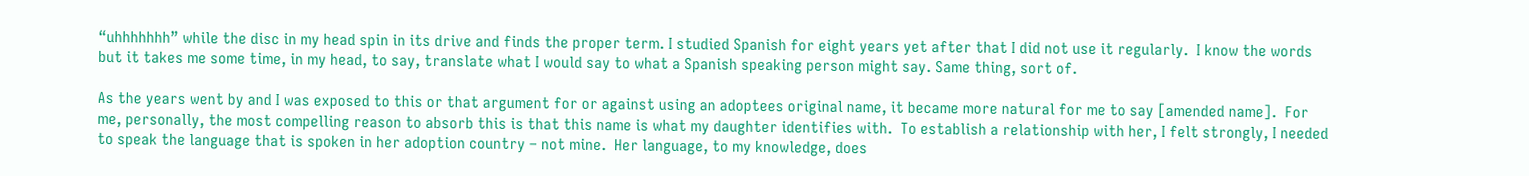“uhhhhhhh” while the disc in my head spin in its drive and finds the proper term. I studied Spanish for eight years yet after that I did not use it regularly.  I know the words but it takes me some time, in my head, to say, translate what I would say to what a Spanish speaking person might say. Same thing, sort of.

As the years went by and I was exposed to this or that argument for or against using an adoptees original name, it became more natural for me to say [amended name].  For me, personally, the most compelling reason to absorb this is that this name is what my daughter identifies with.  To establish a relationship with her, I felt strongly, I needed to speak the language that is spoken in her adoption country – not mine.  Her language, to my knowledge, does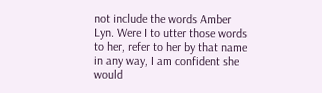not include the words Amber Lyn. Were I to utter those words to her, refer to her by that name in any way, I am confident she would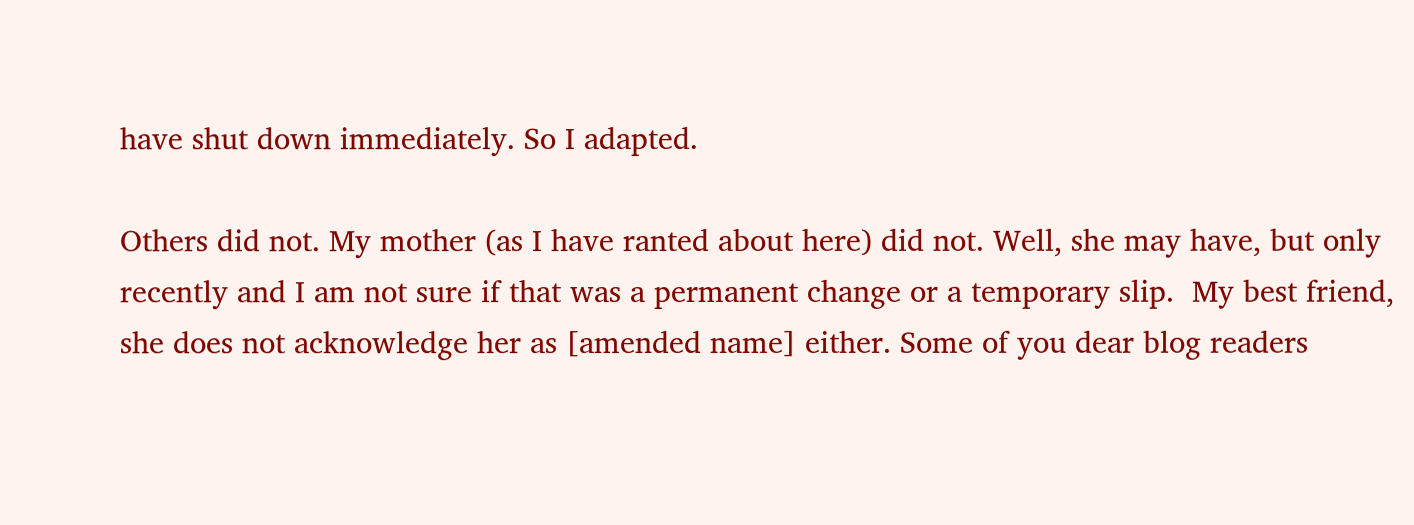have shut down immediately. So I adapted.

Others did not. My mother (as I have ranted about here) did not. Well, she may have, but only recently and I am not sure if that was a permanent change or a temporary slip.  My best friend, she does not acknowledge her as [amended name] either. Some of you dear blog readers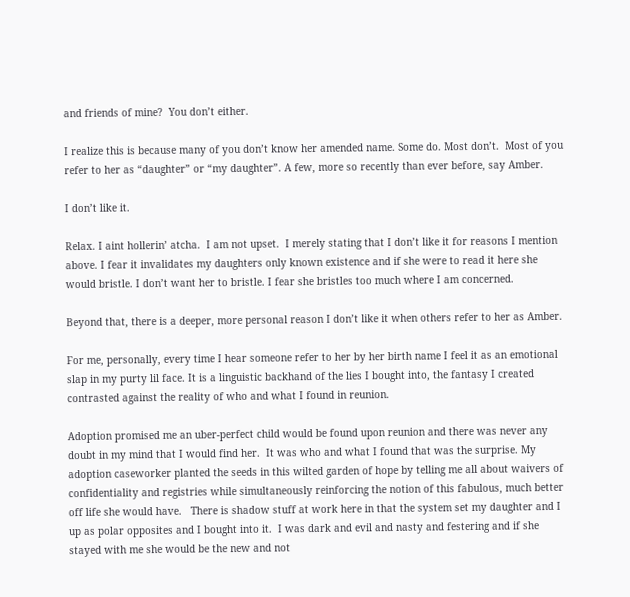and friends of mine?  You don’t either.

I realize this is because many of you don’t know her amended name. Some do. Most don’t.  Most of you refer to her as “daughter” or “my daughter”. A few, more so recently than ever before, say Amber.

I don’t like it.

Relax. I aint hollerin’ atcha.  I am not upset.  I merely stating that I don’t like it for reasons I mention above. I fear it invalidates my daughters only known existence and if she were to read it here she would bristle. I don’t want her to bristle. I fear she bristles too much where I am concerned.

Beyond that, there is a deeper, more personal reason I don’t like it when others refer to her as Amber.

For me, personally, every time I hear someone refer to her by her birth name I feel it as an emotional slap in my purty lil face. It is a linguistic backhand of the lies I bought into, the fantasy I created contrasted against the reality of who and what I found in reunion.

Adoption promised me an uber-perfect child would be found upon reunion and there was never any doubt in my mind that I would find her.  It was who and what I found that was the surprise. My adoption caseworker planted the seeds in this wilted garden of hope by telling me all about waivers of confidentiality and registries while simultaneously reinforcing the notion of this fabulous, much better off life she would have.   There is shadow stuff at work here in that the system set my daughter and I up as polar opposites and I bought into it.  I was dark and evil and nasty and festering and if she stayed with me she would be the new and not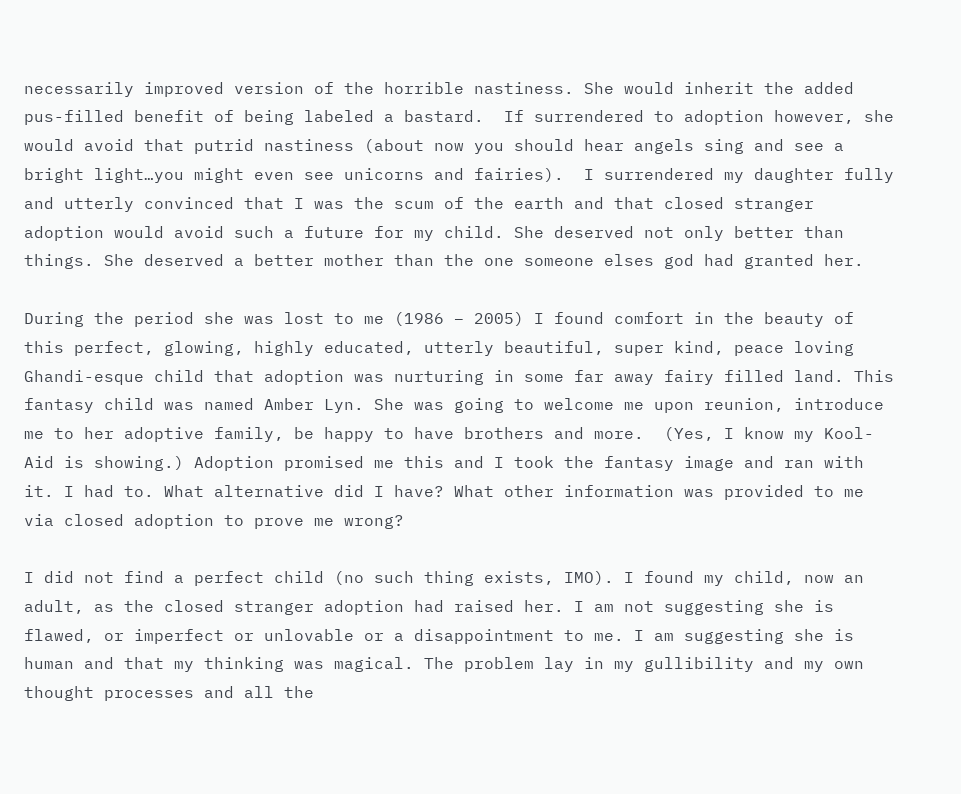necessarily improved version of the horrible nastiness. She would inherit the added pus-filled benefit of being labeled a bastard.  If surrendered to adoption however, she would avoid that putrid nastiness (about now you should hear angels sing and see a bright light…you might even see unicorns and fairies).  I surrendered my daughter fully and utterly convinced that I was the scum of the earth and that closed stranger adoption would avoid such a future for my child. She deserved not only better than things. She deserved a better mother than the one someone elses god had granted her.

During the period she was lost to me (1986 – 2005) I found comfort in the beauty of this perfect, glowing, highly educated, utterly beautiful, super kind, peace loving Ghandi-esque child that adoption was nurturing in some far away fairy filled land. This fantasy child was named Amber Lyn. She was going to welcome me upon reunion, introduce me to her adoptive family, be happy to have brothers and more.  (Yes, I know my Kool-Aid is showing.) Adoption promised me this and I took the fantasy image and ran with it. I had to. What alternative did I have? What other information was provided to me via closed adoption to prove me wrong?

I did not find a perfect child (no such thing exists, IMO). I found my child, now an adult, as the closed stranger adoption had raised her. I am not suggesting she is flawed, or imperfect or unlovable or a disappointment to me. I am suggesting she is human and that my thinking was magical. The problem lay in my gullibility and my own thought processes and all the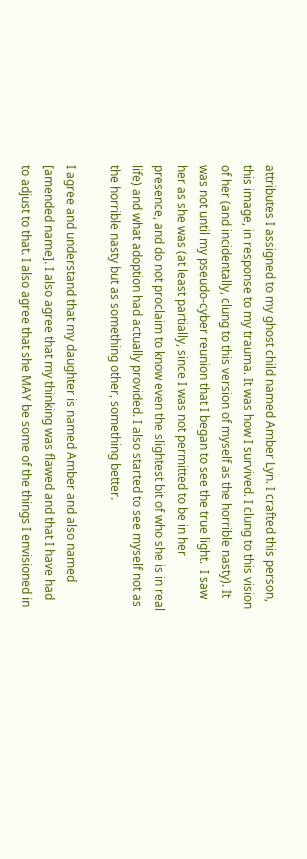attributes I assigned to my ghost child named Amber Lyn. I crafted this person, this image, in response to my trauma. It was how I survived. I clung to this vision of her (and incidentally, clung to this version of myself as the horrible nasty). It was not until my pseudo-cyber reunion that I began to see the true light.  I saw her as she was (at least partially, since I was not permitted to be in her presence, and do not proclaim to know even the slightest bit of who she is in real life) and what adoption had actually provided. I also started to see myself not as the horrible nasty but as something other, something better.

I agree and understand that my daughter is named Amber and also named [amended name]. I also agree that my thinking was flawed and that I have had to adjust to that. I also agree that she MAY be some of the things I envisioned in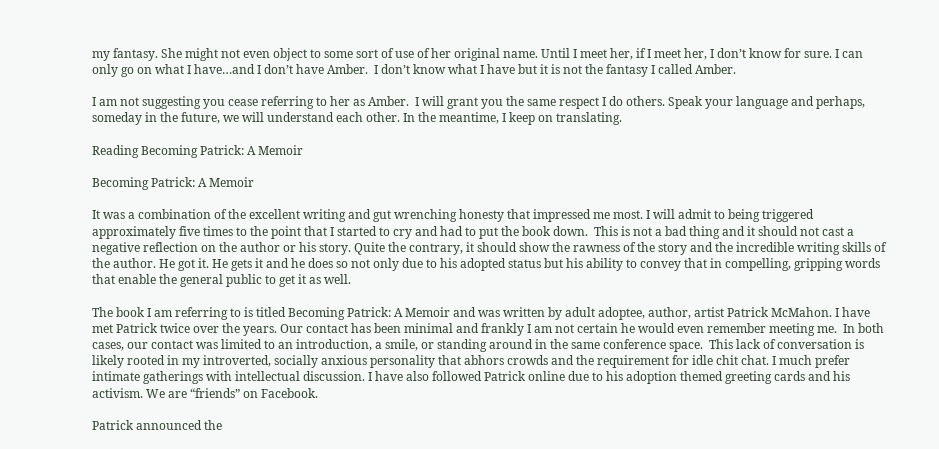my fantasy. She might not even object to some sort of use of her original name. Until I meet her, if I meet her, I don’t know for sure. I can only go on what I have…and I don’t have Amber.  I don’t know what I have but it is not the fantasy I called Amber.

I am not suggesting you cease referring to her as Amber.  I will grant you the same respect I do others. Speak your language and perhaps, someday in the future, we will understand each other. In the meantime, I keep on translating.

Reading Becoming Patrick: A Memoir

Becoming Patrick: A Memoir

It was a combination of the excellent writing and gut wrenching honesty that impressed me most. I will admit to being triggered approximately five times to the point that I started to cry and had to put the book down.  This is not a bad thing and it should not cast a negative reflection on the author or his story. Quite the contrary, it should show the rawness of the story and the incredible writing skills of the author. He got it. He gets it and he does so not only due to his adopted status but his ability to convey that in compelling, gripping words that enable the general public to get it as well.

The book I am referring to is titled Becoming Patrick: A Memoir and was written by adult adoptee, author, artist Patrick McMahon. I have met Patrick twice over the years. Our contact has been minimal and frankly I am not certain he would even remember meeting me.  In both cases, our contact was limited to an introduction, a smile, or standing around in the same conference space.  This lack of conversation is likely rooted in my introverted, socially anxious personality that abhors crowds and the requirement for idle chit chat. I much prefer intimate gatherings with intellectual discussion. I have also followed Patrick online due to his adoption themed greeting cards and his activism. We are “friends” on Facebook.

Patrick announced the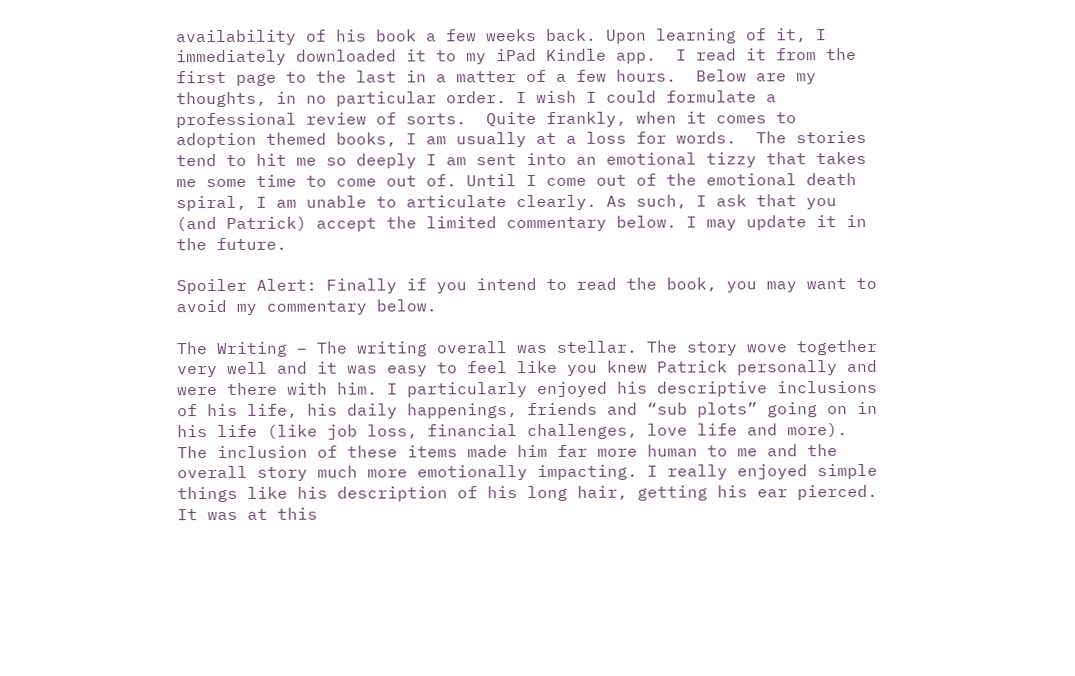availability of his book a few weeks back. Upon learning of it, I immediately downloaded it to my iPad Kindle app.  I read it from the first page to the last in a matter of a few hours.  Below are my thoughts, in no particular order. I wish I could formulate a professional review of sorts.  Quite frankly, when it comes to adoption themed books, I am usually at a loss for words.  The stories tend to hit me so deeply I am sent into an emotional tizzy that takes me some time to come out of. Until I come out of the emotional death spiral, I am unable to articulate clearly. As such, I ask that you (and Patrick) accept the limited commentary below. I may update it in the future.

Spoiler Alert: Finally if you intend to read the book, you may want to avoid my commentary below.

The Writing – The writing overall was stellar. The story wove together very well and it was easy to feel like you knew Patrick personally and were there with him. I particularly enjoyed his descriptive inclusions of his life, his daily happenings, friends and “sub plots” going on in his life (like job loss, financial challenges, love life and more). The inclusion of these items made him far more human to me and the overall story much more emotionally impacting. I really enjoyed simple things like his description of his long hair, getting his ear pierced. It was at this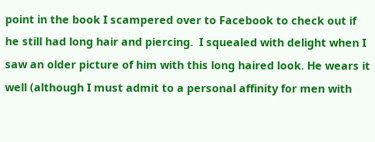point in the book I scampered over to Facebook to check out if he still had long hair and piercing.  I squealed with delight when I saw an older picture of him with this long haired look. He wears it well (although I must admit to a personal affinity for men with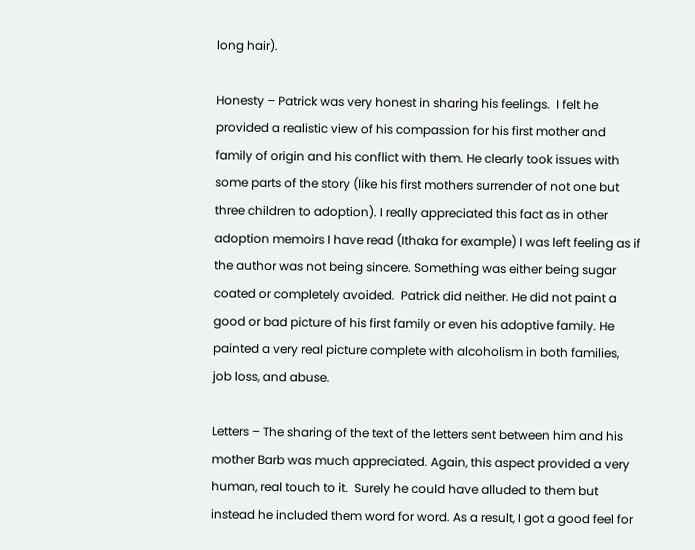long hair).

Honesty – Patrick was very honest in sharing his feelings.  I felt he provided a realistic view of his compassion for his first mother and family of origin and his conflict with them. He clearly took issues with some parts of the story (like his first mothers surrender of not one but three children to adoption). I really appreciated this fact as in other adoption memoirs I have read (Ithaka for example) I was left feeling as if the author was not being sincere. Something was either being sugar coated or completely avoided.  Patrick did neither. He did not paint a good or bad picture of his first family or even his adoptive family. He painted a very real picture complete with alcoholism in both families, job loss, and abuse.

Letters – The sharing of the text of the letters sent between him and his mother Barb was much appreciated. Again, this aspect provided a very human, real touch to it.  Surely he could have alluded to them but instead he included them word for word. As a result, I got a good feel for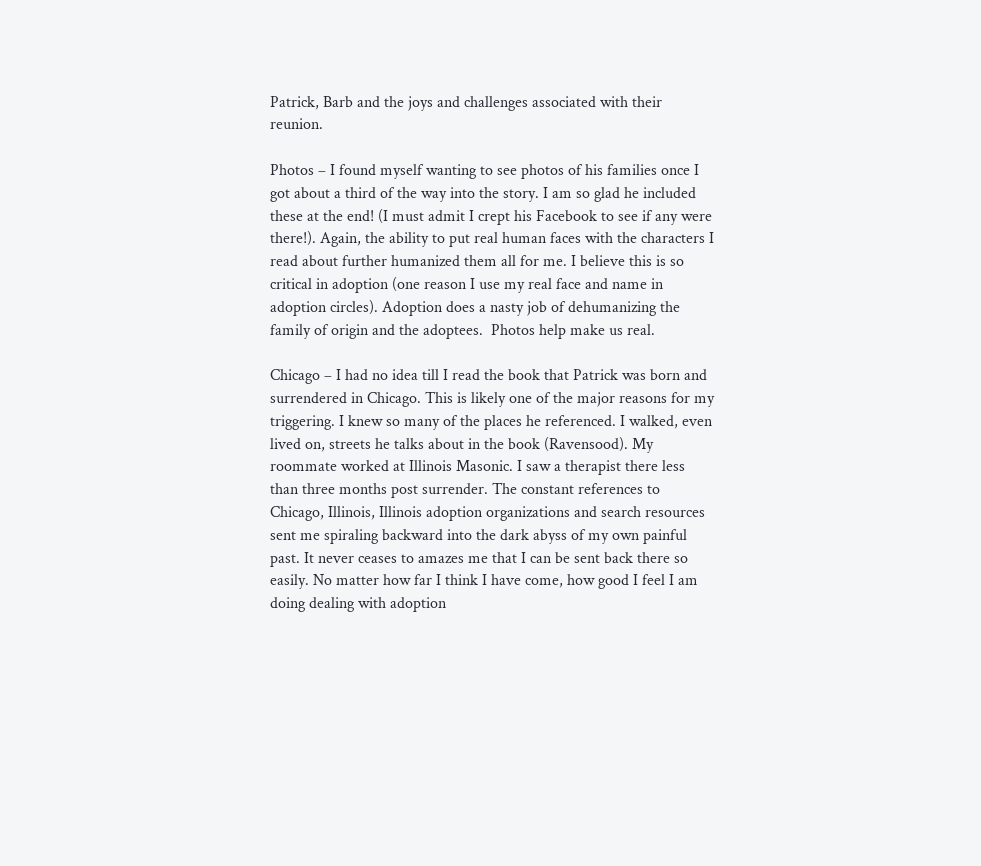Patrick, Barb and the joys and challenges associated with their reunion.

Photos – I found myself wanting to see photos of his families once I got about a third of the way into the story. I am so glad he included these at the end! (I must admit I crept his Facebook to see if any were there!). Again, the ability to put real human faces with the characters I read about further humanized them all for me. I believe this is so critical in adoption (one reason I use my real face and name in adoption circles). Adoption does a nasty job of dehumanizing the family of origin and the adoptees.  Photos help make us real.

Chicago – I had no idea till I read the book that Patrick was born and surrendered in Chicago. This is likely one of the major reasons for my triggering. I knew so many of the places he referenced. I walked, even lived on, streets he talks about in the book (Ravensood). My roommate worked at Illinois Masonic. I saw a therapist there less than three months post surrender. The constant references to Chicago, Illinois, Illinois adoption organizations and search resources sent me spiraling backward into the dark abyss of my own painful past. It never ceases to amazes me that I can be sent back there so easily. No matter how far I think I have come, how good I feel I am doing dealing with adoption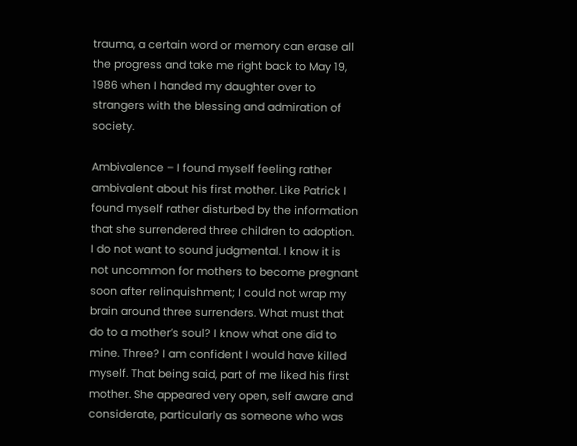trauma, a certain word or memory can erase all the progress and take me right back to May 19, 1986 when I handed my daughter over to strangers with the blessing and admiration of society.

Ambivalence – I found myself feeling rather ambivalent about his first mother. Like Patrick I found myself rather disturbed by the information that she surrendered three children to adoption.  I do not want to sound judgmental. I know it is not uncommon for mothers to become pregnant soon after relinquishment; I could not wrap my brain around three surrenders. What must that do to a mother’s soul? I know what one did to mine. Three? I am confident I would have killed myself. That being said, part of me liked his first mother. She appeared very open, self aware and considerate, particularly as someone who was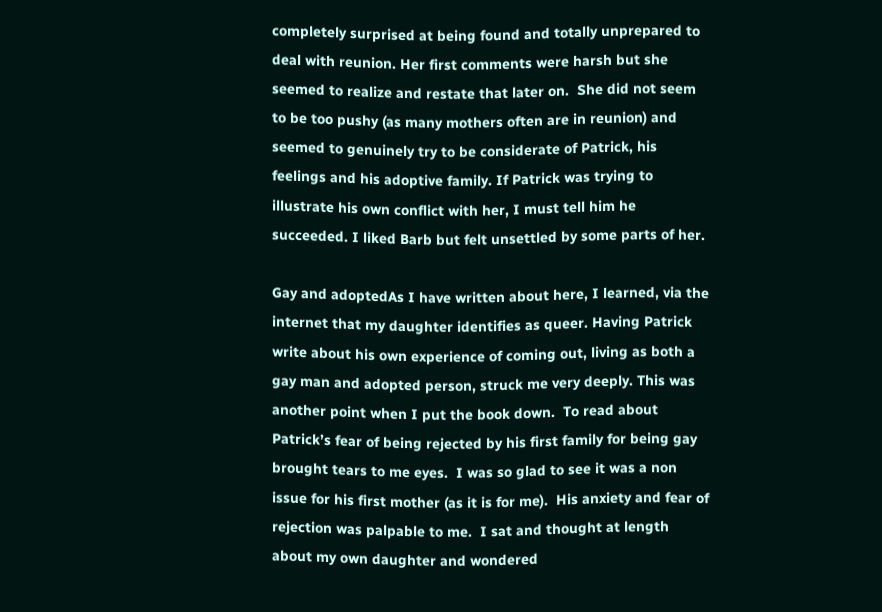completely surprised at being found and totally unprepared to deal with reunion. Her first comments were harsh but she seemed to realize and restate that later on.  She did not seem to be too pushy (as many mothers often are in reunion) and seemed to genuinely try to be considerate of Patrick, his feelings and his adoptive family. If Patrick was trying to illustrate his own conflict with her, I must tell him he succeeded. I liked Barb but felt unsettled by some parts of her.

Gay and adoptedAs I have written about here, I learned, via the internet that my daughter identifies as queer. Having Patrick write about his own experience of coming out, living as both a gay man and adopted person, struck me very deeply. This was another point when I put the book down.  To read about Patrick’s fear of being rejected by his first family for being gay brought tears to me eyes.  I was so glad to see it was a non issue for his first mother (as it is for me).  His anxiety and fear of rejection was palpable to me.  I sat and thought at length about my own daughter and wondered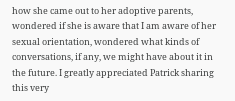how she came out to her adoptive parents, wondered if she is aware that I am aware of her sexual orientation, wondered what kinds of conversations, if any, we might have about it in the future. I greatly appreciated Patrick sharing this very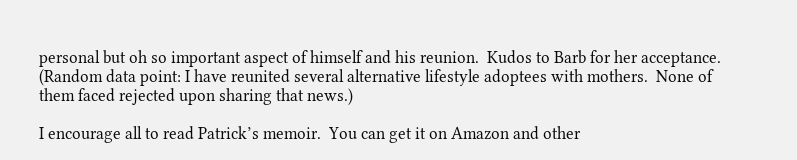personal but oh so important aspect of himself and his reunion.  Kudos to Barb for her acceptance. (Random data point: I have reunited several alternative lifestyle adoptees with mothers.  None of them faced rejected upon sharing that news.)

I encourage all to read Patrick’s memoir.  You can get it on Amazon and other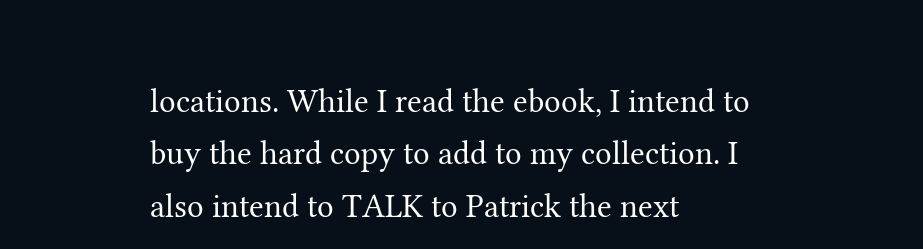locations. While I read the ebook, I intend to buy the hard copy to add to my collection. I also intend to TALK to Patrick the next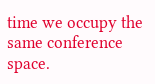time we occupy the same conference space.